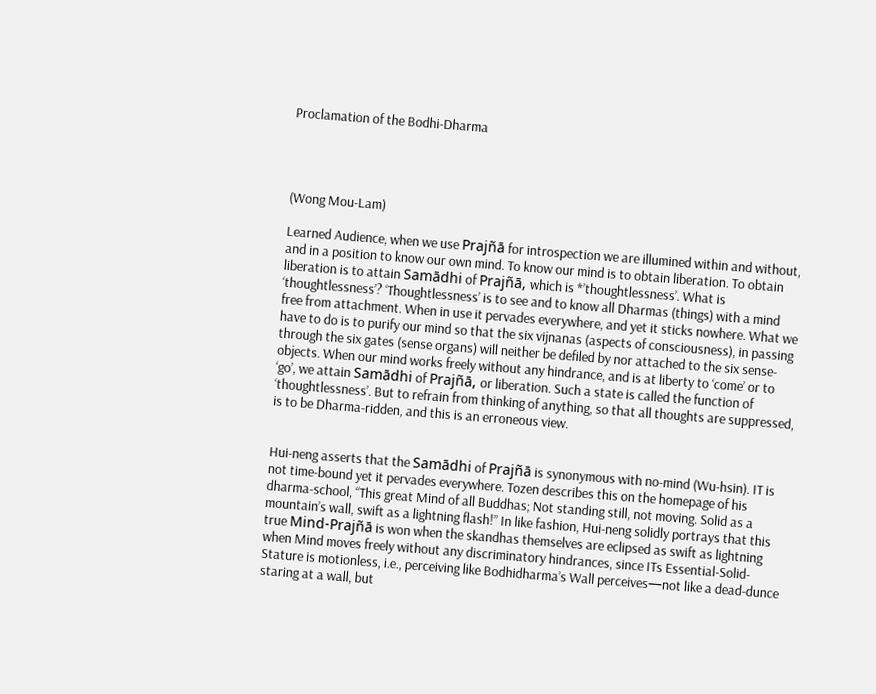Proclamation of the Bodhi-Dharma




(Wong Mou-Lam)

Learned Audience, when we use Prajñā for introspection we are illumined within and without, and in a position to know our own mind. To know our mind is to obtain liberation. To obtain liberation is to attain Samādhi of Prajñā, which is *’thoughtlessness’. What is ‘thoughtlessness’? ‘Thoughtlessness’ is to see and to know all Dharmas (things) with a mind free from attachment. When in use it pervades everywhere, and yet it sticks nowhere. What we have to do is to purify our mind so that the six vijnanas (aspects of consciousness), in passing through the six gates (sense organs) will neither be defiled by nor attached to the six sense-objects. When our mind works freely without any hindrance, and is at liberty to ‘come’ or to ‘go’, we attain Samādhi of Prajñā, or liberation. Such a state is called the function of ‘thoughtlessness’. But to refrain from thinking of anything, so that all thoughts are suppressed, is to be Dharma-ridden, and this is an erroneous view.


Hui-neng asserts that the Samādhi of Prajñā is synonymous with no-mind (Wu-hsin). IT is not time-bound yet it pervades everywhere. Tozen describes this on the homepage of his dharma-school, “This great Mind of all Buddhas; Not standing still, not moving. Solid as a mountain’s wall, swift as a lightning flash!” In like fashion, Hui-neng solidly portrays that this true Mind-Prajñā is won when the skandhas themselves are eclipsed as swift as lightning when Mind moves freely without any discriminatory hindrances, since ITs Essential-Solid-Stature is motionless, i.e., perceiving like Bodhidharma’s Wall perceives—not like a dead-dunce staring at a wall, but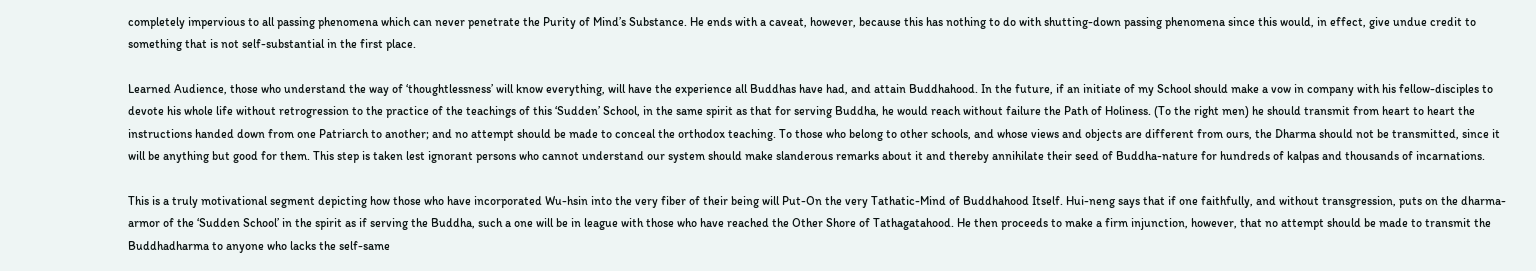completely impervious to all passing phenomena which can never penetrate the Purity of Mind’s Substance. He ends with a caveat, however, because this has nothing to do with shutting-down passing phenomena since this would, in effect, give undue credit to something that is not self-substantial in the first place.

Learned Audience, those who understand the way of ‘thoughtlessness’ will know everything, will have the experience all Buddhas have had, and attain Buddhahood. In the future, if an initiate of my School should make a vow in company with his fellow-disciples to devote his whole life without retrogression to the practice of the teachings of this ‘Sudden’ School, in the same spirit as that for serving Buddha, he would reach without failure the Path of Holiness. (To the right men) he should transmit from heart to heart the instructions handed down from one Patriarch to another; and no attempt should be made to conceal the orthodox teaching. To those who belong to other schools, and whose views and objects are different from ours, the Dharma should not be transmitted, since it will be anything but good for them. This step is taken lest ignorant persons who cannot understand our system should make slanderous remarks about it and thereby annihilate their seed of Buddha-nature for hundreds of kalpas and thousands of incarnations.

This is a truly motivational segment depicting how those who have incorporated Wu-hsin into the very fiber of their being will Put-On the very Tathatic-Mind of Buddhahood Itself. Hui-neng says that if one faithfully, and without transgression, puts on the dharma-armor of the ‘Sudden School’ in the spirit as if serving the Buddha, such a one will be in league with those who have reached the Other Shore of Tathagatahood. He then proceeds to make a firm injunction, however, that no attempt should be made to transmit the Buddhadharma to anyone who lacks the self-same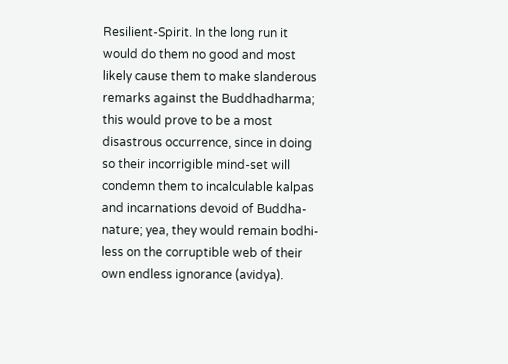Resilient-Spirit. In the long run it would do them no good and most likely cause them to make slanderous remarks against the Buddhadharma; this would prove to be a most disastrous occurrence, since in doing so their incorrigible mind-set will condemn them to incalculable kalpas and incarnations devoid of Buddha-nature; yea, they would remain bodhi-less on the corruptible web of their own endless ignorance (avidya).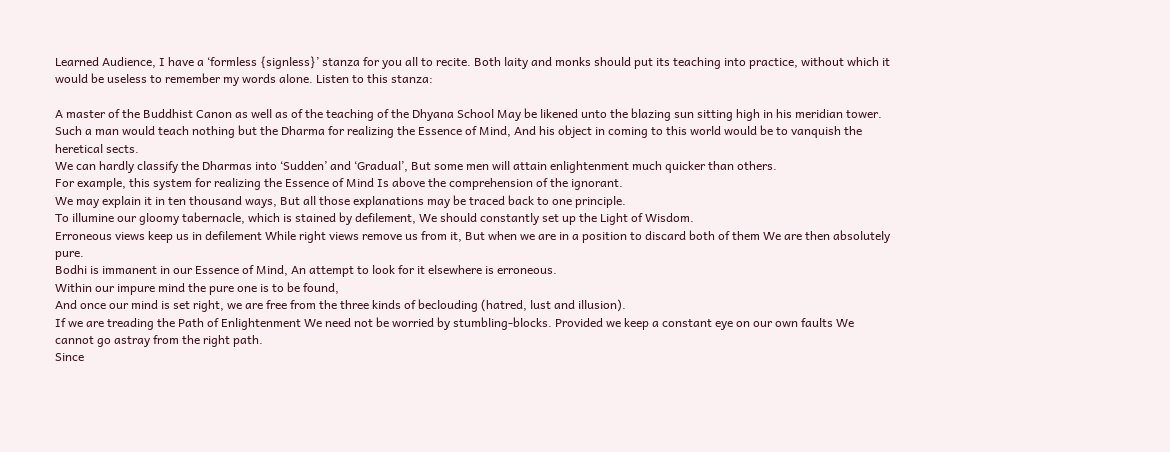Learned Audience, I have a ‘formless {signless}’ stanza for you all to recite. Both laity and monks should put its teaching into practice, without which it would be useless to remember my words alone. Listen to this stanza:

A master of the Buddhist Canon as well as of the teaching of the Dhyana School May be likened unto the blazing sun sitting high in his meridian tower.
Such a man would teach nothing but the Dharma for realizing the Essence of Mind, And his object in coming to this world would be to vanquish the heretical sects.
We can hardly classify the Dharmas into ‘Sudden’ and ‘Gradual’, But some men will attain enlightenment much quicker than others.
For example, this system for realizing the Essence of Mind Is above the comprehension of the ignorant.
We may explain it in ten thousand ways, But all those explanations may be traced back to one principle.
To illumine our gloomy tabernacle, which is stained by defilement, We should constantly set up the Light of Wisdom.
Erroneous views keep us in defilement While right views remove us from it, But when we are in a position to discard both of them We are then absolutely pure.
Bodhi is immanent in our Essence of Mind, An attempt to look for it elsewhere is erroneous.
Within our impure mind the pure one is to be found,
And once our mind is set right, we are free from the three kinds of beclouding (hatred, lust and illusion).
If we are treading the Path of Enlightenment We need not be worried by stumbling-blocks. Provided we keep a constant eye on our own faults We cannot go astray from the right path.
Since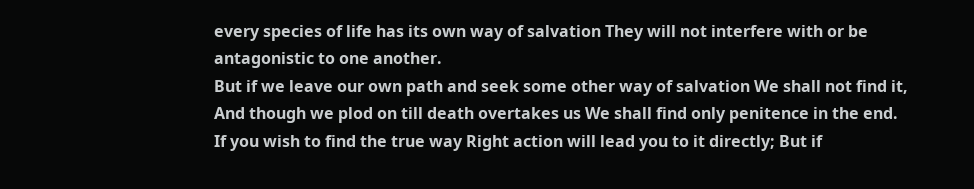every species of life has its own way of salvation They will not interfere with or be antagonistic to one another.
But if we leave our own path and seek some other way of salvation We shall not find it, And though we plod on till death overtakes us We shall find only penitence in the end.
If you wish to find the true way Right action will lead you to it directly; But if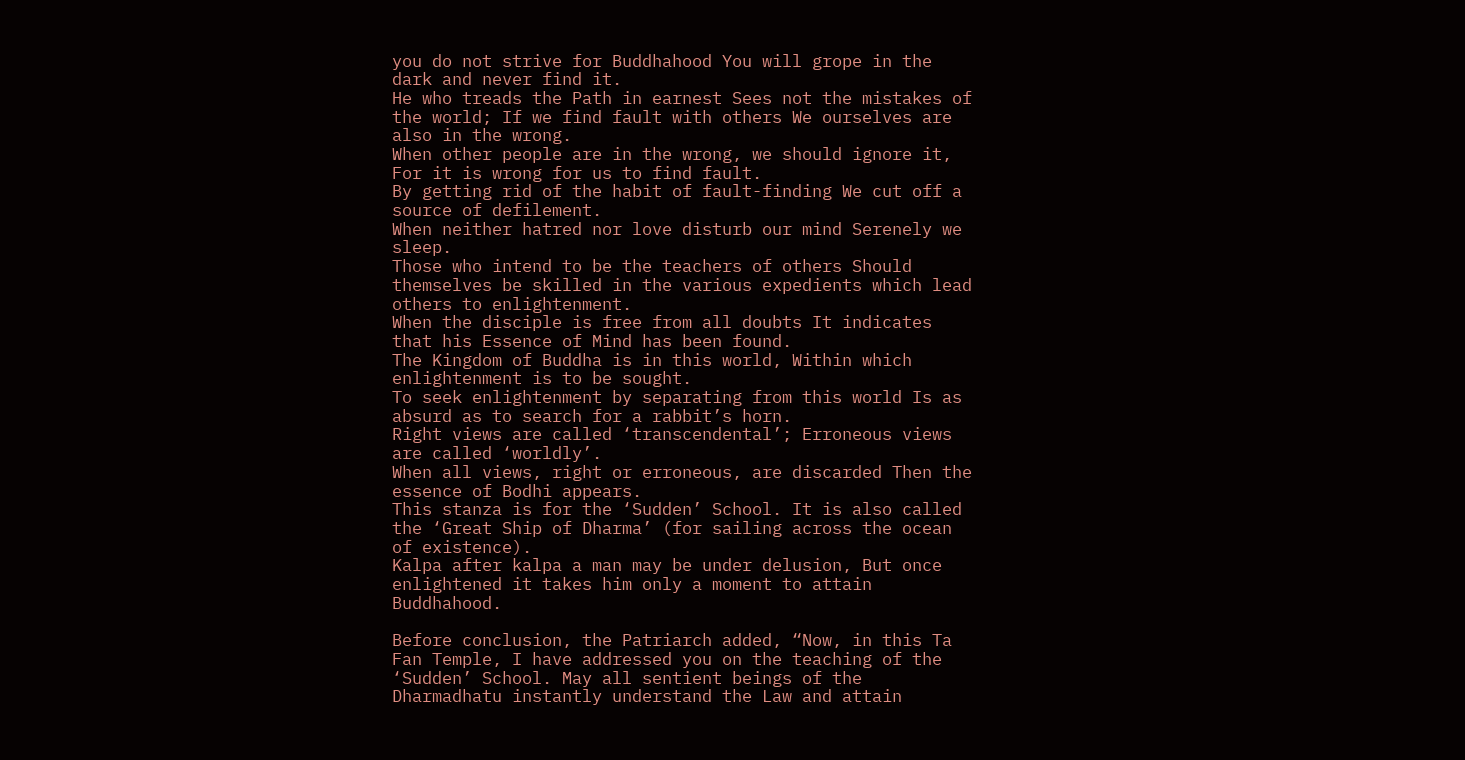you do not strive for Buddhahood You will grope in the dark and never find it.
He who treads the Path in earnest Sees not the mistakes of the world; If we find fault with others We ourselves are also in the wrong.
When other people are in the wrong, we should ignore it, For it is wrong for us to find fault.
By getting rid of the habit of fault-finding We cut off a source of defilement.
When neither hatred nor love disturb our mind Serenely we sleep.
Those who intend to be the teachers of others Should themselves be skilled in the various expedients which lead others to enlightenment.
When the disciple is free from all doubts It indicates that his Essence of Mind has been found.
The Kingdom of Buddha is in this world, Within which enlightenment is to be sought.
To seek enlightenment by separating from this world Is as absurd as to search for a rabbit’s horn.
Right views are called ‘transcendental’; Erroneous views are called ‘worldly’.
When all views, right or erroneous, are discarded Then the essence of Bodhi appears.
This stanza is for the ‘Sudden’ School. It is also called the ‘Great Ship of Dharma’ (for sailing across the ocean of existence).
Kalpa after kalpa a man may be under delusion, But once enlightened it takes him only a moment to attain Buddhahood.

Before conclusion, the Patriarch added, “Now, in this Ta Fan Temple, I have addressed you on the teaching of the ‘Sudden’ School. May all sentient beings of the Dharmadhatu instantly understand the Law and attain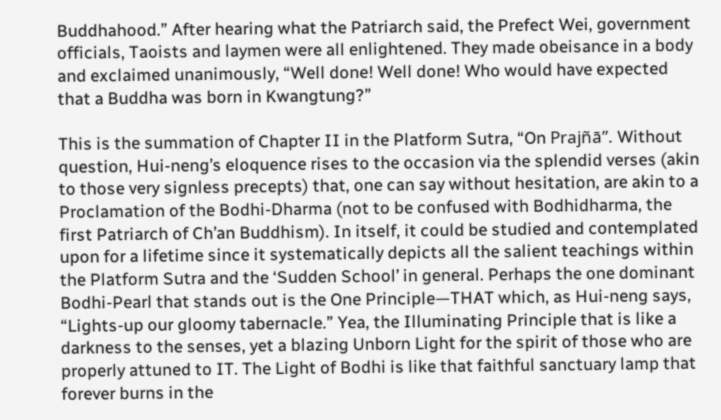Buddhahood.” After hearing what the Patriarch said, the Prefect Wei, government officials, Taoists and laymen were all enlightened. They made obeisance in a body and exclaimed unanimously, “Well done! Well done! Who would have expected that a Buddha was born in Kwangtung?”

This is the summation of Chapter II in the Platform Sutra, “On Prajñā”. Without question, Hui-neng’s eloquence rises to the occasion via the splendid verses (akin to those very signless precepts) that, one can say without hesitation, are akin to a Proclamation of the Bodhi-Dharma (not to be confused with Bodhidharma, the first Patriarch of Ch’an Buddhism). In itself, it could be studied and contemplated upon for a lifetime since it systematically depicts all the salient teachings within the Platform Sutra and the ‘Sudden School’ in general. Perhaps the one dominant Bodhi-Pearl that stands out is the One Principle—THAT which, as Hui-neng says, “Lights-up our gloomy tabernacle.” Yea, the Illuminating Principle that is like a darkness to the senses, yet a blazing Unborn Light for the spirit of those who are properly attuned to IT. The Light of Bodhi is like that faithful sanctuary lamp that forever burns in the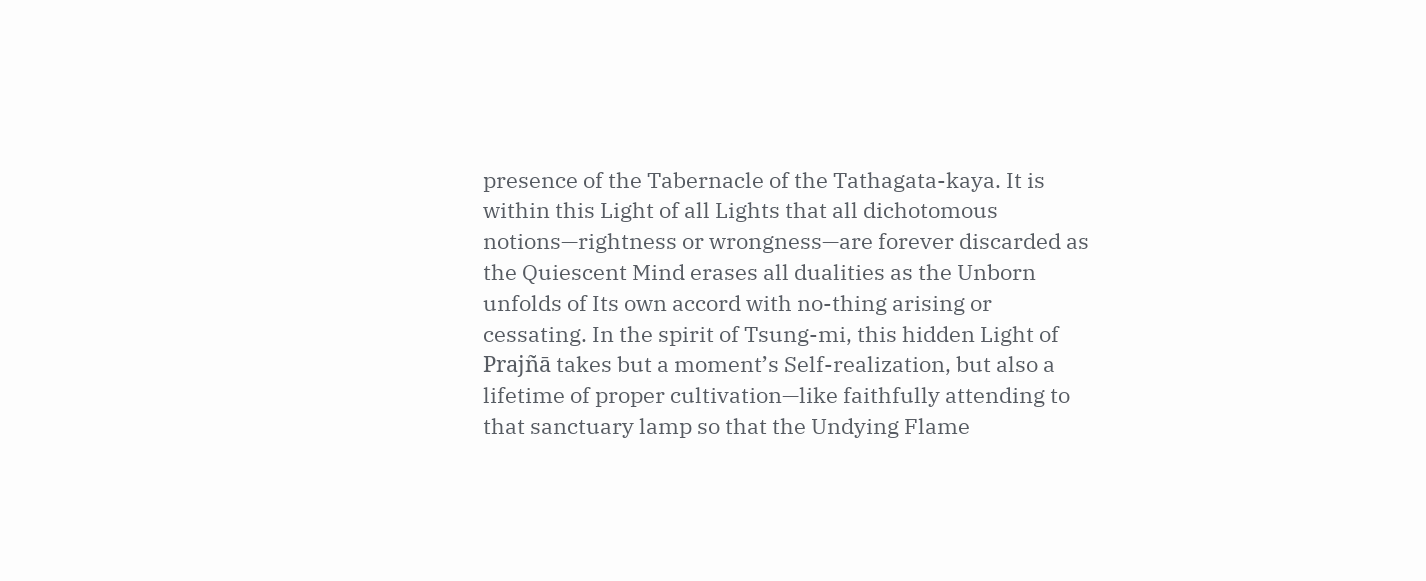presence of the Tabernacle of the Tathagata-kaya. It is within this Light of all Lights that all dichotomous notions—rightness or wrongness—are forever discarded as the Quiescent Mind erases all dualities as the Unborn unfolds of Its own accord with no-thing arising or cessating. In the spirit of Tsung-mi, this hidden Light of Prajñā takes but a moment’s Self-realization, but also a lifetime of proper cultivation—like faithfully attending to that sanctuary lamp so that the Undying Flame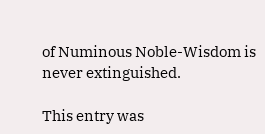of Numinous Noble-Wisdom is never extinguished.

This entry was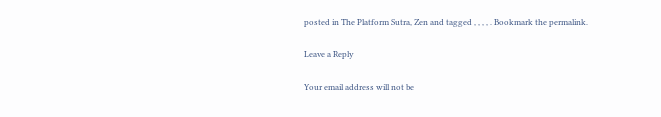posted in The Platform Sutra, Zen and tagged , , , , . Bookmark the permalink.

Leave a Reply

Your email address will not be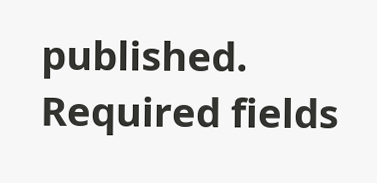published. Required fields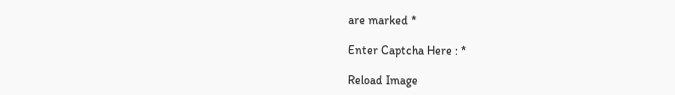are marked *

Enter Captcha Here : *

Reload Image